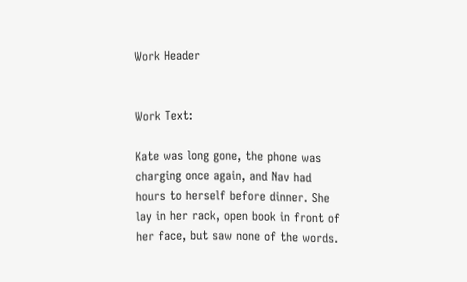Work Header


Work Text:

Kate was long gone, the phone was charging once again, and Nav had hours to herself before dinner. She lay in her rack, open book in front of her face, but saw none of the words.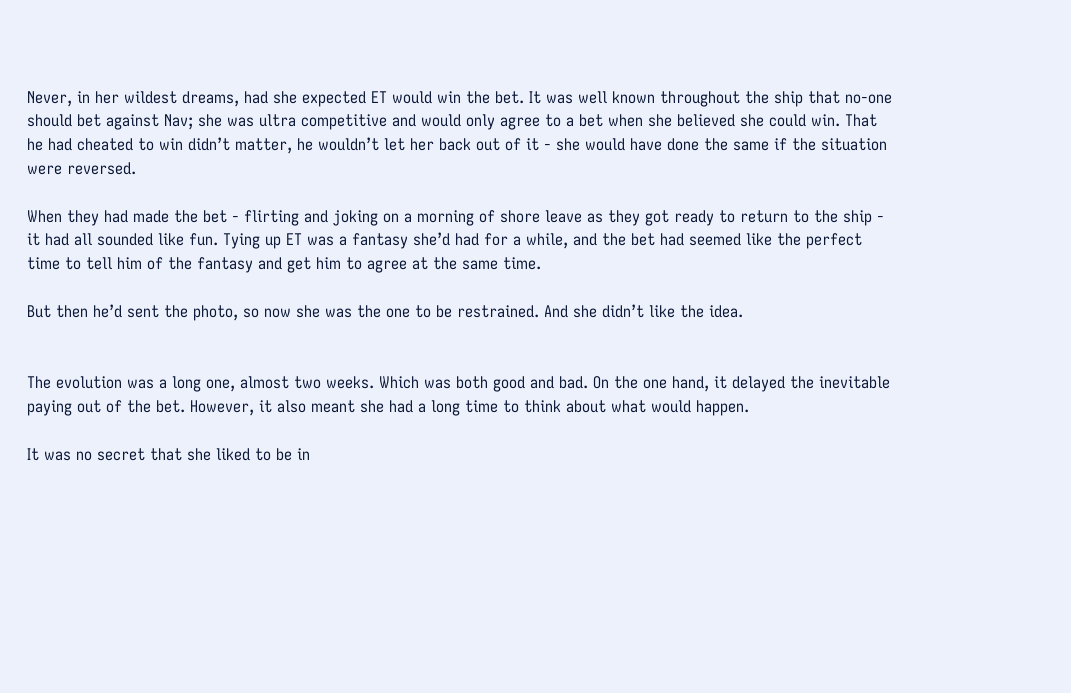Never, in her wildest dreams, had she expected ET would win the bet. It was well known throughout the ship that no-one should bet against Nav; she was ultra competitive and would only agree to a bet when she believed she could win. That he had cheated to win didn’t matter, he wouldn’t let her back out of it - she would have done the same if the situation were reversed.

When they had made the bet - flirting and joking on a morning of shore leave as they got ready to return to the ship - it had all sounded like fun. Tying up ET was a fantasy she’d had for a while, and the bet had seemed like the perfect time to tell him of the fantasy and get him to agree at the same time.

But then he’d sent the photo, so now she was the one to be restrained. And she didn’t like the idea.


The evolution was a long one, almost two weeks. Which was both good and bad. On the one hand, it delayed the inevitable paying out of the bet. However, it also meant she had a long time to think about what would happen.

It was no secret that she liked to be in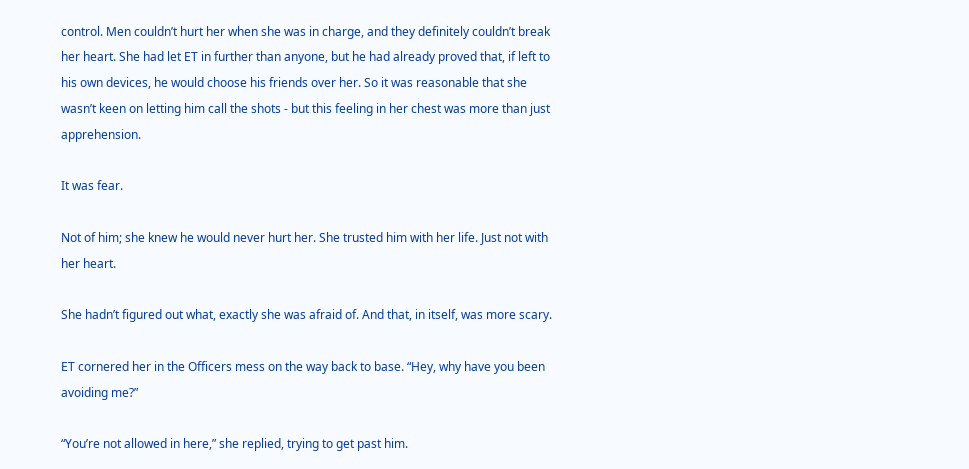control. Men couldn’t hurt her when she was in charge, and they definitely couldn’t break her heart. She had let ET in further than anyone, but he had already proved that, if left to his own devices, he would choose his friends over her. So it was reasonable that she wasn’t keen on letting him call the shots - but this feeling in her chest was more than just apprehension.

It was fear.

Not of him; she knew he would never hurt her. She trusted him with her life. Just not with her heart.

She hadn’t figured out what, exactly she was afraid of. And that, in itself, was more scary.

ET cornered her in the Officers mess on the way back to base. “Hey, why have you been avoiding me?”

“You’re not allowed in here,” she replied, trying to get past him.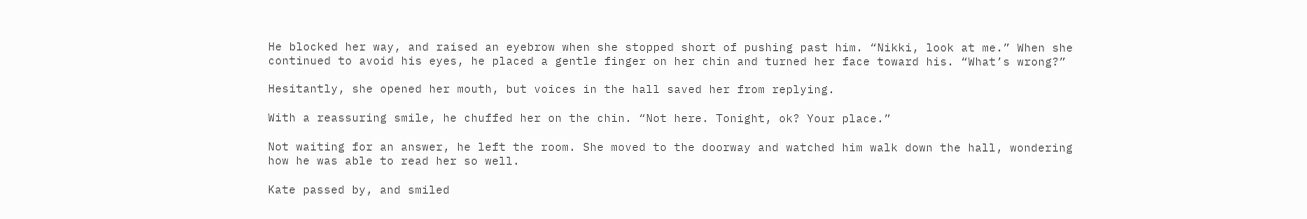He blocked her way, and raised an eyebrow when she stopped short of pushing past him. “Nikki, look at me.” When she continued to avoid his eyes, he placed a gentle finger on her chin and turned her face toward his. “What’s wrong?”

Hesitantly, she opened her mouth, but voices in the hall saved her from replying.

With a reassuring smile, he chuffed her on the chin. “Not here. Tonight, ok? Your place.”

Not waiting for an answer, he left the room. She moved to the doorway and watched him walk down the hall, wondering how he was able to read her so well.

Kate passed by, and smiled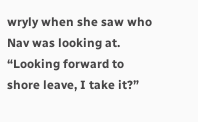wryly when she saw who Nav was looking at. “Looking forward to shore leave, I take it?”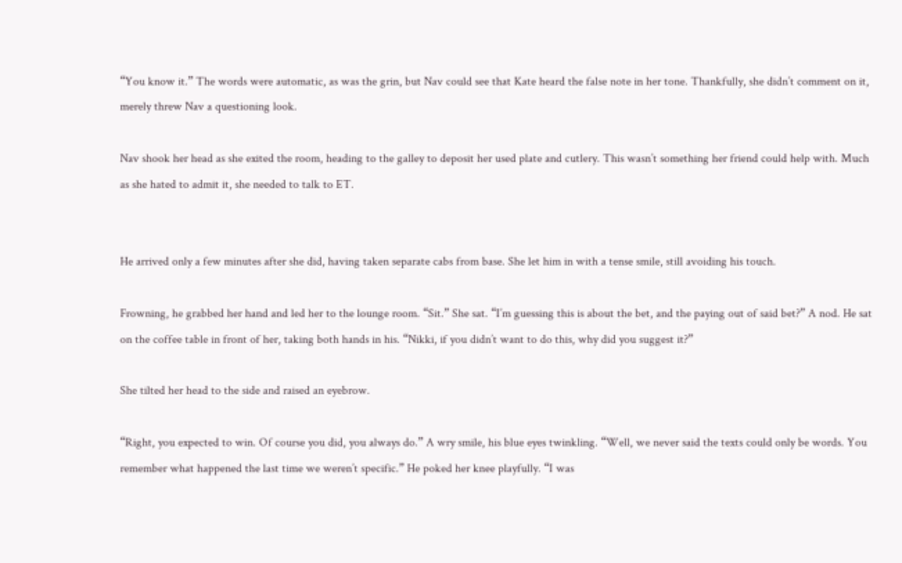“You know it.” The words were automatic, as was the grin, but Nav could see that Kate heard the false note in her tone. Thankfully, she didn’t comment on it, merely threw Nav a questioning look.

Nav shook her head as she exited the room, heading to the galley to deposit her used plate and cutlery. This wasn’t something her friend could help with. Much as she hated to admit it, she needed to talk to ET.


He arrived only a few minutes after she did, having taken separate cabs from base. She let him in with a tense smile, still avoiding his touch.

Frowning, he grabbed her hand and led her to the lounge room. “Sit.” She sat. “I’m guessing this is about the bet, and the paying out of said bet?” A nod. He sat on the coffee table in front of her, taking both hands in his. “Nikki, if you didn’t want to do this, why did you suggest it?”

She tilted her head to the side and raised an eyebrow.

“Right, you expected to win. Of course you did, you always do.” A wry smile, his blue eyes twinkling. “Well, we never said the texts could only be words. You remember what happened the last time we weren’t specific.” He poked her knee playfully. “I was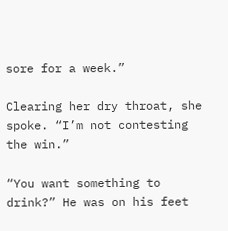sore for a week.”

Clearing her dry throat, she spoke. “I’m not contesting the win.”

“You want something to drink?” He was on his feet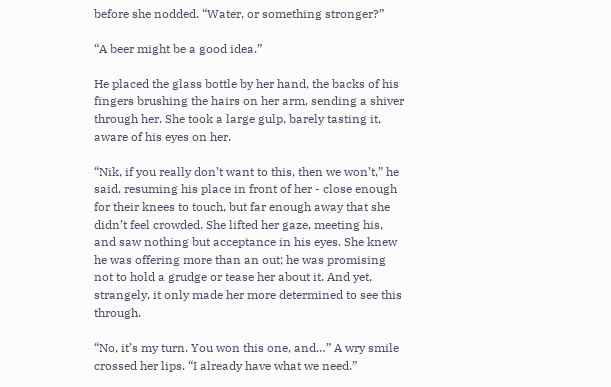before she nodded. “Water, or something stronger?”

“A beer might be a good idea.”

He placed the glass bottle by her hand, the backs of his fingers brushing the hairs on her arm, sending a shiver through her. She took a large gulp, barely tasting it, aware of his eyes on her.

“Nik, if you really don’t want to this, then we won’t,” he said, resuming his place in front of her - close enough for their knees to touch, but far enough away that she didn’t feel crowded. She lifted her gaze, meeting his, and saw nothing but acceptance in his eyes. She knew he was offering more than an out; he was promising not to hold a grudge or tease her about it. And yet, strangely, it only made her more determined to see this through.

“No, it’s my turn. You won this one, and…” A wry smile crossed her lips. “I already have what we need.”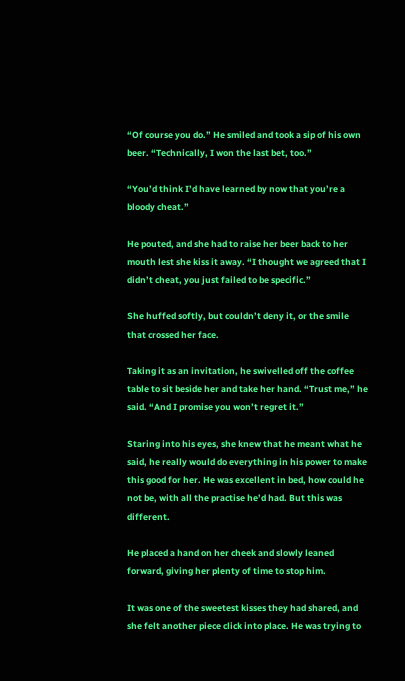“Of course you do.” He smiled and took a sip of his own beer. “Technically, I won the last bet, too.”

“You’d think I’d have learned by now that you’re a bloody cheat.”

He pouted, and she had to raise her beer back to her mouth lest she kiss it away. “I thought we agreed that I didn’t cheat, you just failed to be specific.”

She huffed softly, but couldn’t deny it, or the smile that crossed her face.

Taking it as an invitation, he swivelled off the coffee table to sit beside her and take her hand. “Trust me,” he said. “And I promise you won’t regret it.”

Staring into his eyes, she knew that he meant what he said, he really would do everything in his power to make this good for her. He was excellent in bed, how could he not be, with all the practise he’d had. But this was different.

He placed a hand on her cheek and slowly leaned forward, giving her plenty of time to stop him.

It was one of the sweetest kisses they had shared, and she felt another piece click into place. He was trying to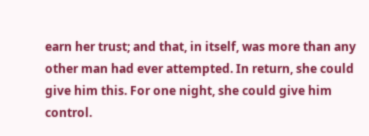earn her trust; and that, in itself, was more than any other man had ever attempted. In return, she could give him this. For one night, she could give him control.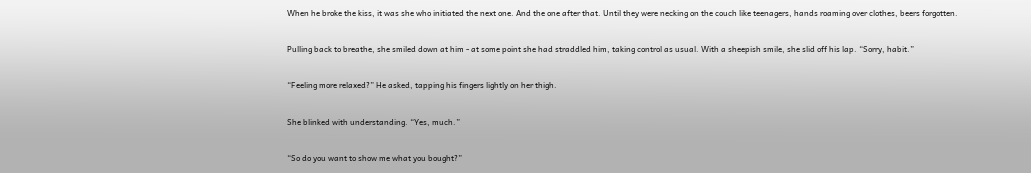When he broke the kiss, it was she who initiated the next one. And the one after that. Until they were necking on the couch like teenagers, hands roaming over clothes, beers forgotten.

Pulling back to breathe, she smiled down at him - at some point she had straddled him, taking control as usual. With a sheepish smile, she slid off his lap. “Sorry, habit.”

“Feeling more relaxed?” He asked, tapping his fingers lightly on her thigh.

She blinked with understanding. “Yes, much.”

“So do you want to show me what you bought?”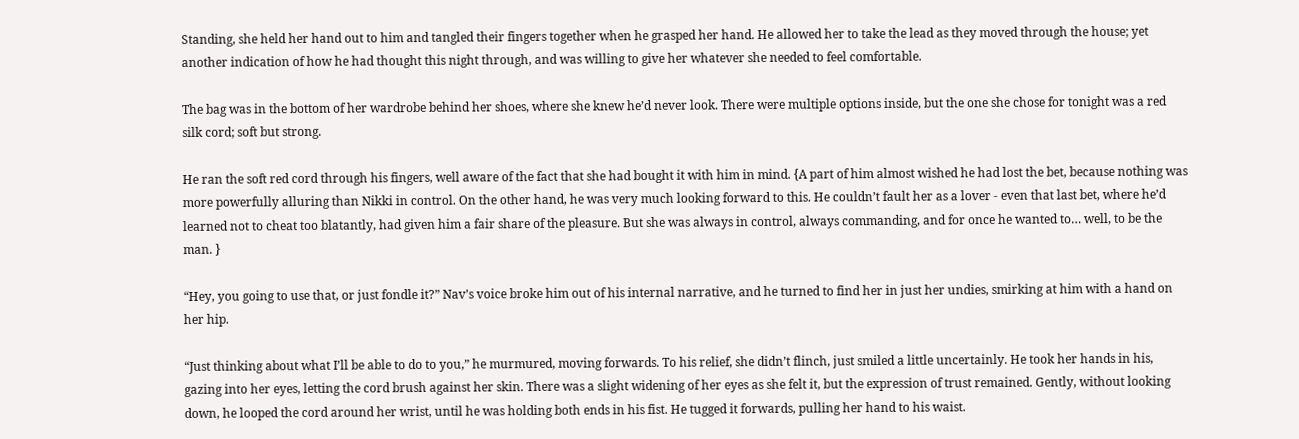Standing, she held her hand out to him and tangled their fingers together when he grasped her hand. He allowed her to take the lead as they moved through the house; yet another indication of how he had thought this night through, and was willing to give her whatever she needed to feel comfortable.

The bag was in the bottom of her wardrobe behind her shoes, where she knew he’d never look. There were multiple options inside, but the one she chose for tonight was a red silk cord; soft but strong.

He ran the soft red cord through his fingers, well aware of the fact that she had bought it with him in mind. {A part of him almost wished he had lost the bet, because nothing was more powerfully alluring than Nikki in control. On the other hand, he was very much looking forward to this. He couldn’t fault her as a lover - even that last bet, where he’d learned not to cheat too blatantly, had given him a fair share of the pleasure. But she was always in control, always commanding, and for once he wanted to… well, to be the man. }

“Hey, you going to use that, or just fondle it?” Nav’s voice broke him out of his internal narrative, and he turned to find her in just her undies, smirking at him with a hand on her hip.

“Just thinking about what I’ll be able to do to you,” he murmured, moving forwards. To his relief, she didn’t flinch, just smiled a little uncertainly. He took her hands in his, gazing into her eyes, letting the cord brush against her skin. There was a slight widening of her eyes as she felt it, but the expression of trust remained. Gently, without looking down, he looped the cord around her wrist, until he was holding both ends in his fist. He tugged it forwards, pulling her hand to his waist.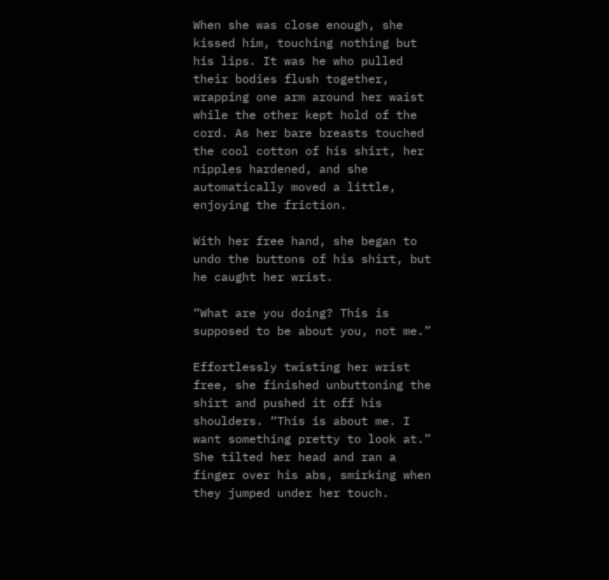When she was close enough, she kissed him, touching nothing but his lips. It was he who pulled their bodies flush together, wrapping one arm around her waist while the other kept hold of the cord. As her bare breasts touched the cool cotton of his shirt, her nipples hardened, and she automatically moved a little, enjoying the friction.

With her free hand, she began to undo the buttons of his shirt, but he caught her wrist.

“What are you doing? This is supposed to be about you, not me.”

Effortlessly twisting her wrist free, she finished unbuttoning the shirt and pushed it off his shoulders. “This is about me. I want something pretty to look at.” She tilted her head and ran a finger over his abs, smirking when they jumped under her touch.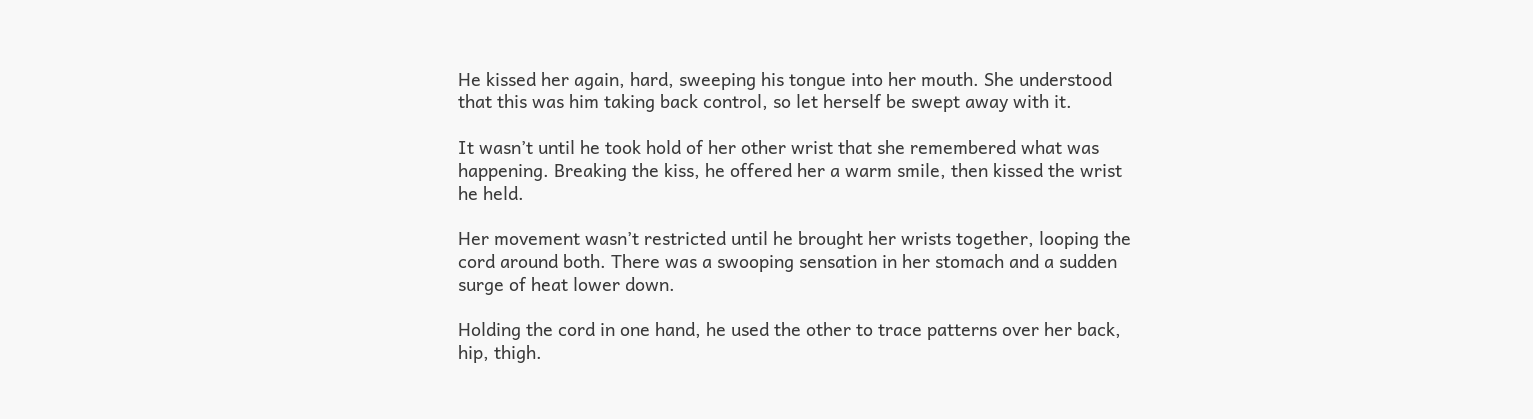He kissed her again, hard, sweeping his tongue into her mouth. She understood that this was him taking back control, so let herself be swept away with it.

It wasn’t until he took hold of her other wrist that she remembered what was happening. Breaking the kiss, he offered her a warm smile, then kissed the wrist he held.

Her movement wasn’t restricted until he brought her wrists together, looping the cord around both. There was a swooping sensation in her stomach and a sudden surge of heat lower down.

Holding the cord in one hand, he used the other to trace patterns over her back, hip, thigh.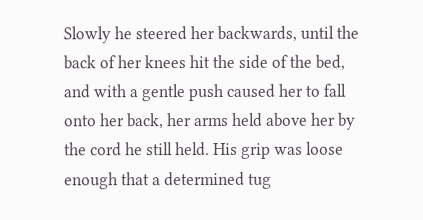Slowly he steered her backwards, until the back of her knees hit the side of the bed, and with a gentle push caused her to fall onto her back, her arms held above her by the cord he still held. His grip was loose enough that a determined tug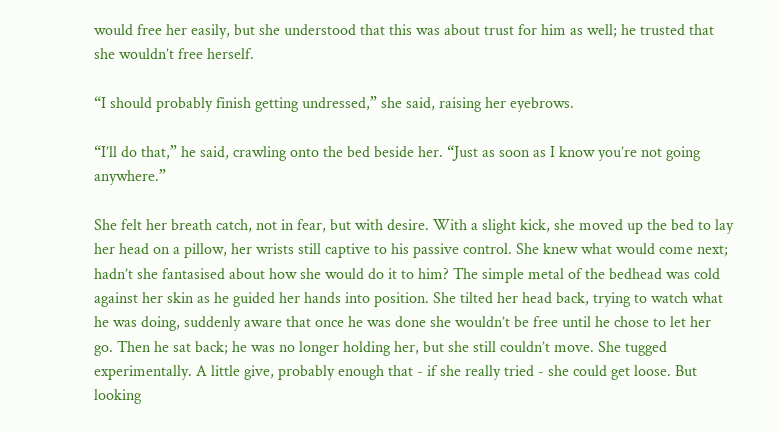would free her easily, but she understood that this was about trust for him as well; he trusted that she wouldn’t free herself.

“I should probably finish getting undressed,” she said, raising her eyebrows.

“I’ll do that,” he said, crawling onto the bed beside her. “Just as soon as I know you’re not going anywhere.”

She felt her breath catch, not in fear, but with desire. With a slight kick, she moved up the bed to lay her head on a pillow, her wrists still captive to his passive control. She knew what would come next; hadn’t she fantasised about how she would do it to him? The simple metal of the bedhead was cold against her skin as he guided her hands into position. She tilted her head back, trying to watch what he was doing, suddenly aware that once he was done she wouldn’t be free until he chose to let her go. Then he sat back; he was no longer holding her, but she still couldn’t move. She tugged experimentally. A little give, probably enough that - if she really tried - she could get loose. But looking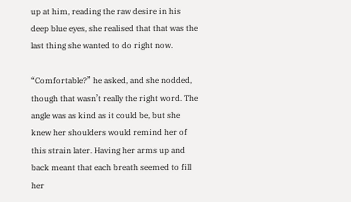up at him, reading the raw desire in his deep blue eyes, she realised that that was the last thing she wanted to do right now.

“Comfortable?” he asked, and she nodded, though that wasn’t really the right word. The angle was as kind as it could be, but she knew her shoulders would remind her of this strain later. Having her arms up and back meant that each breath seemed to fill her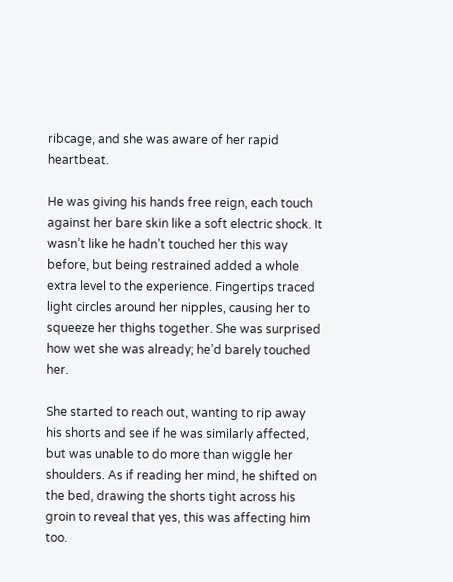ribcage, and she was aware of her rapid heartbeat.

He was giving his hands free reign, each touch against her bare skin like a soft electric shock. It wasn’t like he hadn’t touched her this way before, but being restrained added a whole extra level to the experience. Fingertips traced light circles around her nipples, causing her to squeeze her thighs together. She was surprised how wet she was already; he’d barely touched her.

She started to reach out, wanting to rip away his shorts and see if he was similarly affected, but was unable to do more than wiggle her shoulders. As if reading her mind, he shifted on the bed, drawing the shorts tight across his groin to reveal that yes, this was affecting him too.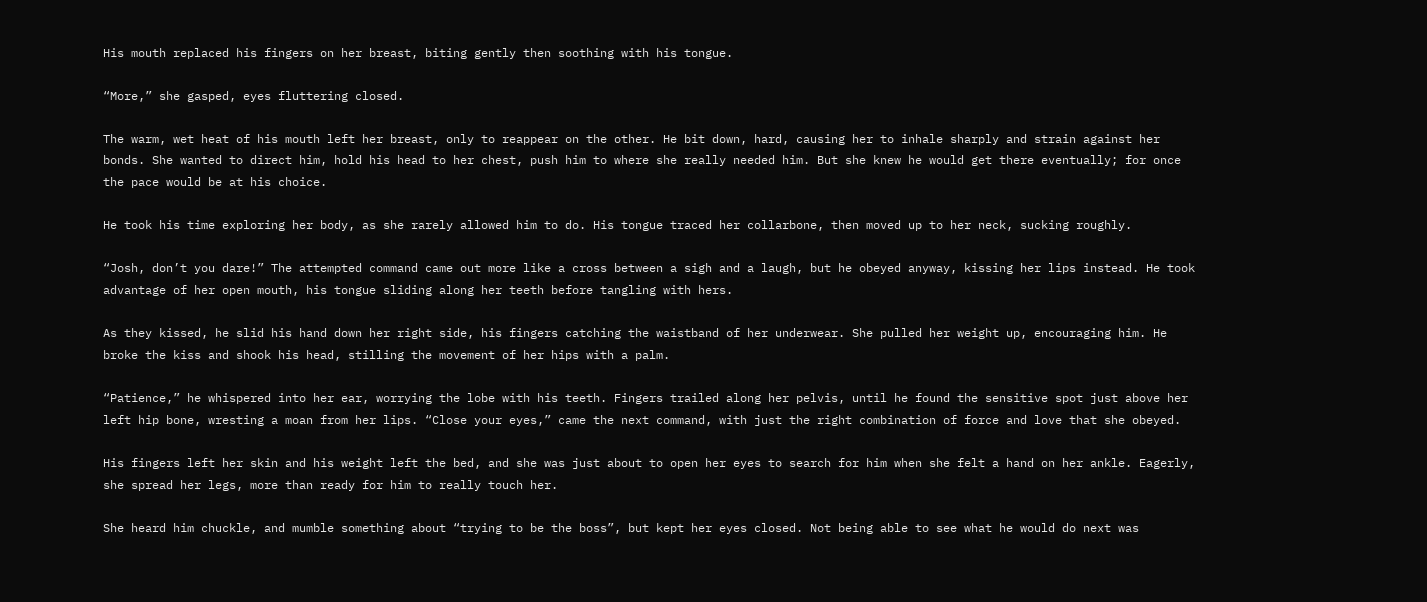His mouth replaced his fingers on her breast, biting gently then soothing with his tongue.

“More,” she gasped, eyes fluttering closed.

The warm, wet heat of his mouth left her breast, only to reappear on the other. He bit down, hard, causing her to inhale sharply and strain against her bonds. She wanted to direct him, hold his head to her chest, push him to where she really needed him. But she knew he would get there eventually; for once the pace would be at his choice.

He took his time exploring her body, as she rarely allowed him to do. His tongue traced her collarbone, then moved up to her neck, sucking roughly.

“Josh, don’t you dare!” The attempted command came out more like a cross between a sigh and a laugh, but he obeyed anyway, kissing her lips instead. He took advantage of her open mouth, his tongue sliding along her teeth before tangling with hers.

As they kissed, he slid his hand down her right side, his fingers catching the waistband of her underwear. She pulled her weight up, encouraging him. He broke the kiss and shook his head, stilling the movement of her hips with a palm.

“Patience,” he whispered into her ear, worrying the lobe with his teeth. Fingers trailed along her pelvis, until he found the sensitive spot just above her left hip bone, wresting a moan from her lips. “Close your eyes,” came the next command, with just the right combination of force and love that she obeyed.

His fingers left her skin and his weight left the bed, and she was just about to open her eyes to search for him when she felt a hand on her ankle. Eagerly, she spread her legs, more than ready for him to really touch her.

She heard him chuckle, and mumble something about “trying to be the boss”, but kept her eyes closed. Not being able to see what he would do next was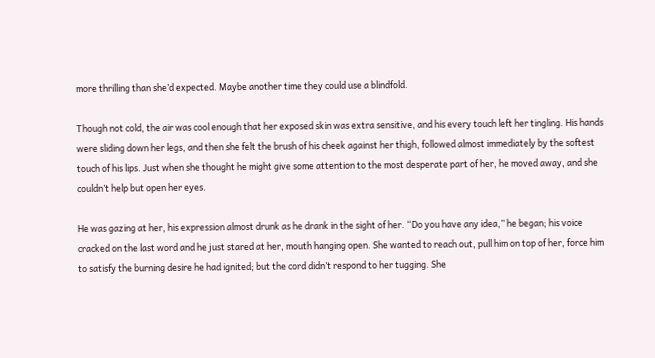more thrilling than she’d expected. Maybe another time they could use a blindfold.

Though not cold, the air was cool enough that her exposed skin was extra sensitive, and his every touch left her tingling. His hands were sliding down her legs, and then she felt the brush of his cheek against her thigh, followed almost immediately by the softest touch of his lips. Just when she thought he might give some attention to the most desperate part of her, he moved away, and she couldn’t help but open her eyes.

He was gazing at her, his expression almost drunk as he drank in the sight of her. “Do you have any idea,” he began; his voice cracked on the last word and he just stared at her, mouth hanging open. She wanted to reach out, pull him on top of her, force him to satisfy the burning desire he had ignited; but the cord didn’t respond to her tugging. She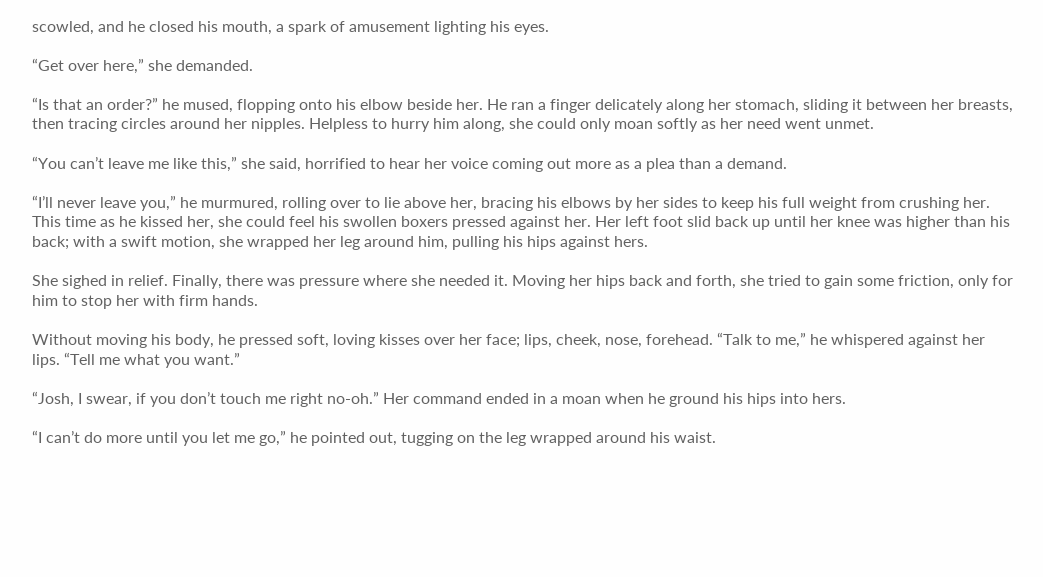scowled, and he closed his mouth, a spark of amusement lighting his eyes.

“Get over here,” she demanded.

“Is that an order?” he mused, flopping onto his elbow beside her. He ran a finger delicately along her stomach, sliding it between her breasts, then tracing circles around her nipples. Helpless to hurry him along, she could only moan softly as her need went unmet.

“You can’t leave me like this,” she said, horrified to hear her voice coming out more as a plea than a demand.

“I’ll never leave you,” he murmured, rolling over to lie above her, bracing his elbows by her sides to keep his full weight from crushing her. This time as he kissed her, she could feel his swollen boxers pressed against her. Her left foot slid back up until her knee was higher than his back; with a swift motion, she wrapped her leg around him, pulling his hips against hers.

She sighed in relief. Finally, there was pressure where she needed it. Moving her hips back and forth, she tried to gain some friction, only for him to stop her with firm hands.

Without moving his body, he pressed soft, loving kisses over her face; lips, cheek, nose, forehead. “Talk to me,” he whispered against her lips. “Tell me what you want.”

“Josh, I swear, if you don’t touch me right no-oh.” Her command ended in a moan when he ground his hips into hers.

“I can’t do more until you let me go,” he pointed out, tugging on the leg wrapped around his waist.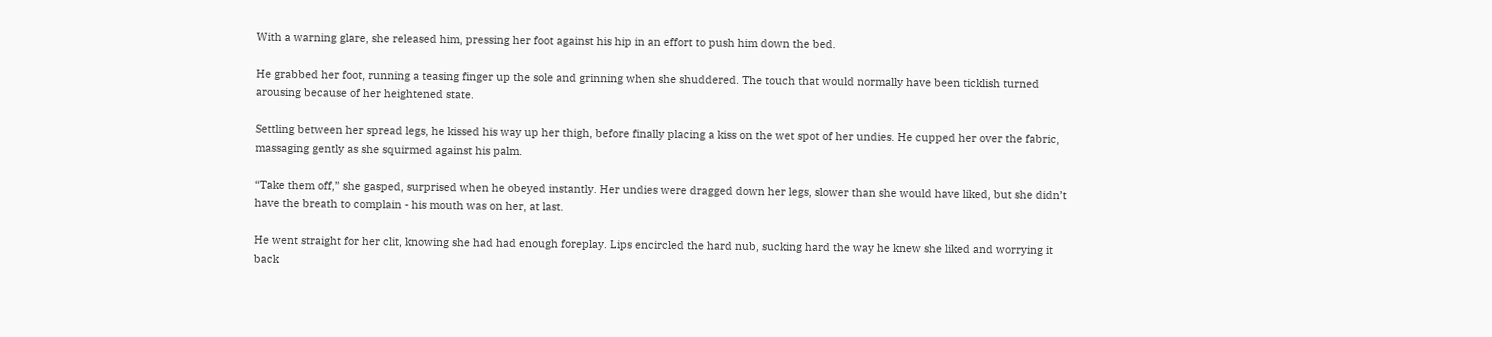With a warning glare, she released him, pressing her foot against his hip in an effort to push him down the bed.

He grabbed her foot, running a teasing finger up the sole and grinning when she shuddered. The touch that would normally have been ticklish turned arousing because of her heightened state.

Settling between her spread legs, he kissed his way up her thigh, before finally placing a kiss on the wet spot of her undies. He cupped her over the fabric, massaging gently as she squirmed against his palm.

“Take them off,” she gasped, surprised when he obeyed instantly. Her undies were dragged down her legs, slower than she would have liked, but she didn’t have the breath to complain - his mouth was on her, at last.

He went straight for her clit, knowing she had had enough foreplay. Lips encircled the hard nub, sucking hard the way he knew she liked and worrying it back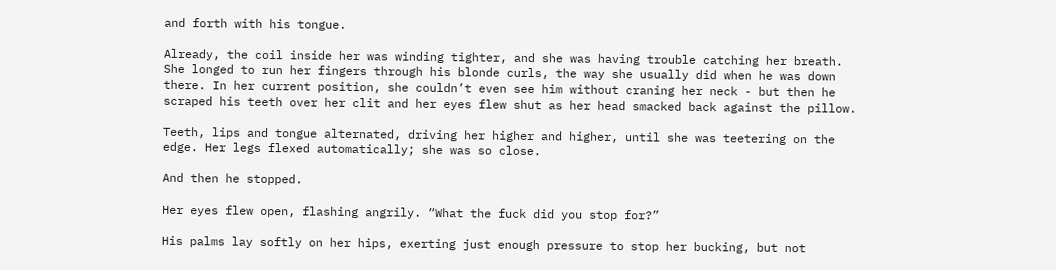and forth with his tongue.

Already, the coil inside her was winding tighter, and she was having trouble catching her breath. She longed to run her fingers through his blonde curls, the way she usually did when he was down there. In her current position, she couldn’t even see him without craning her neck - but then he scraped his teeth over her clit and her eyes flew shut as her head smacked back against the pillow.

Teeth, lips and tongue alternated, driving her higher and higher, until she was teetering on the edge. Her legs flexed automatically; she was so close.

And then he stopped.

Her eyes flew open, flashing angrily. “What the fuck did you stop for?”

His palms lay softly on her hips, exerting just enough pressure to stop her bucking, but not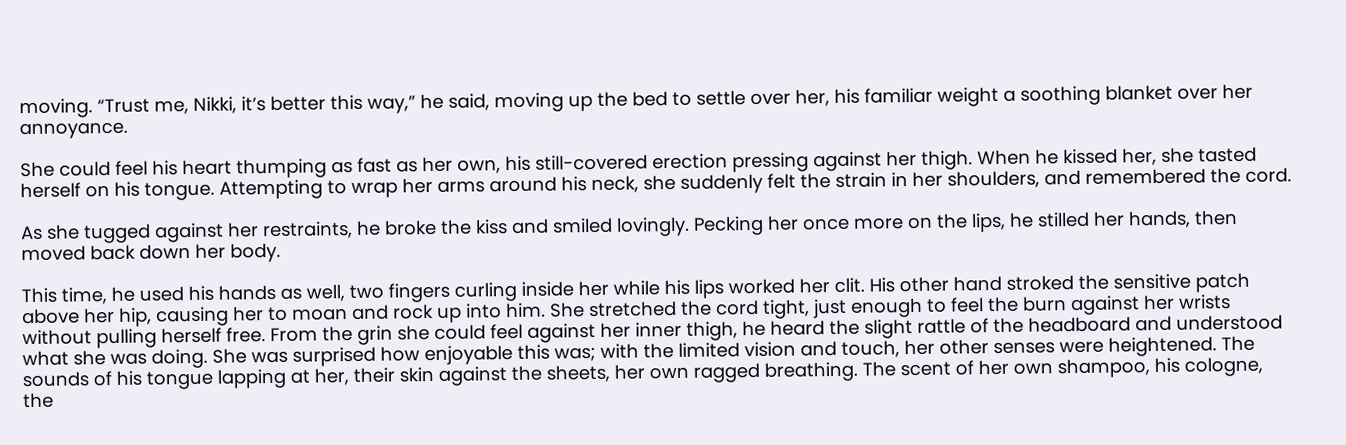moving. “Trust me, Nikki, it’s better this way,” he said, moving up the bed to settle over her, his familiar weight a soothing blanket over her annoyance.

She could feel his heart thumping as fast as her own, his still-covered erection pressing against her thigh. When he kissed her, she tasted herself on his tongue. Attempting to wrap her arms around his neck, she suddenly felt the strain in her shoulders, and remembered the cord.

As she tugged against her restraints, he broke the kiss and smiled lovingly. Pecking her once more on the lips, he stilled her hands, then moved back down her body.

This time, he used his hands as well, two fingers curling inside her while his lips worked her clit. His other hand stroked the sensitive patch above her hip, causing her to moan and rock up into him. She stretched the cord tight, just enough to feel the burn against her wrists without pulling herself free. From the grin she could feel against her inner thigh, he heard the slight rattle of the headboard and understood what she was doing. She was surprised how enjoyable this was; with the limited vision and touch, her other senses were heightened. The sounds of his tongue lapping at her, their skin against the sheets, her own ragged breathing. The scent of her own shampoo, his cologne, the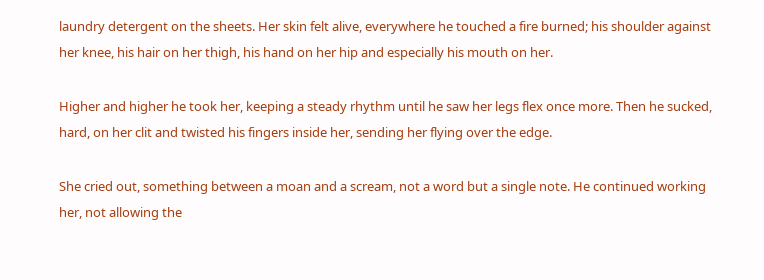laundry detergent on the sheets. Her skin felt alive, everywhere he touched a fire burned; his shoulder against her knee, his hair on her thigh, his hand on her hip and especially his mouth on her.

Higher and higher he took her, keeping a steady rhythm until he saw her legs flex once more. Then he sucked, hard, on her clit and twisted his fingers inside her, sending her flying over the edge.

She cried out, something between a moan and a scream, not a word but a single note. He continued working her, not allowing the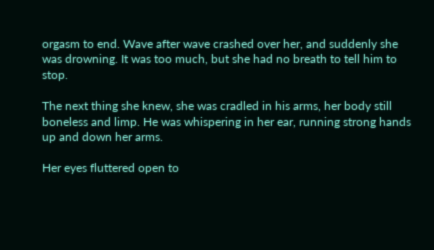orgasm to end. Wave after wave crashed over her, and suddenly she was drowning. It was too much, but she had no breath to tell him to stop.

The next thing she knew, she was cradled in his arms, her body still boneless and limp. He was whispering in her ear, running strong hands up and down her arms.

Her eyes fluttered open to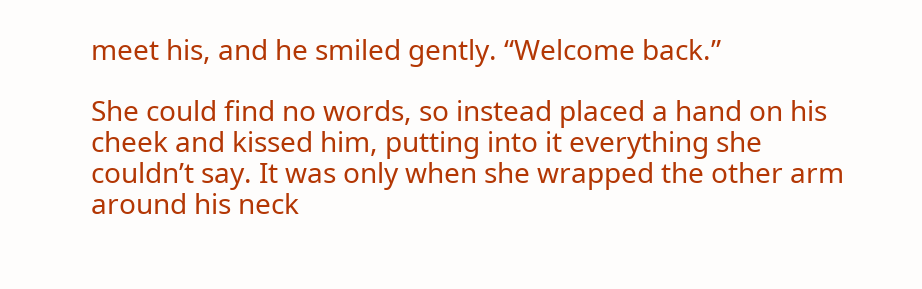meet his, and he smiled gently. “Welcome back.”

She could find no words, so instead placed a hand on his cheek and kissed him, putting into it everything she couldn’t say. It was only when she wrapped the other arm around his neck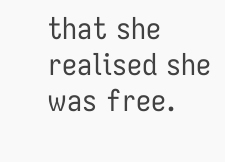that she realised she was free.